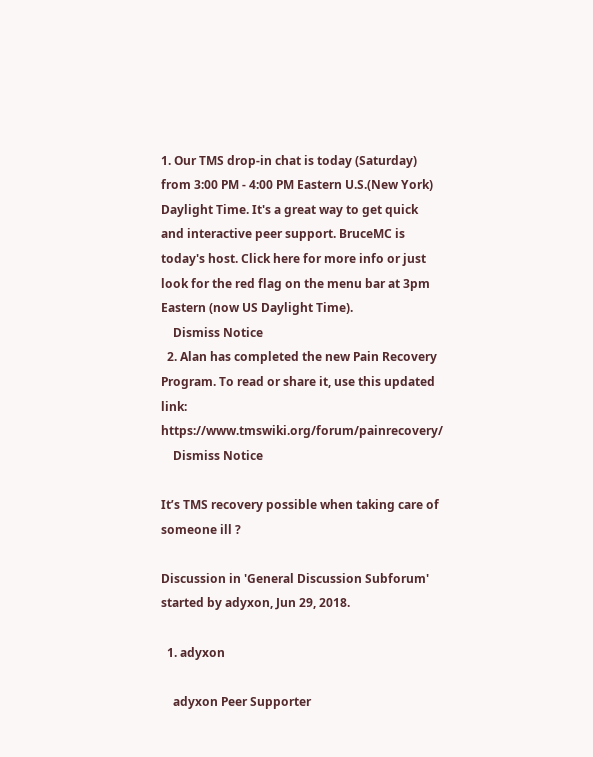1. Our TMS drop-in chat is today (Saturday) from 3:00 PM - 4:00 PM Eastern U.S.(New York) Daylight Time. It's a great way to get quick and interactive peer support. BruceMC is today's host. Click here for more info or just look for the red flag on the menu bar at 3pm Eastern (now US Daylight Time).
    Dismiss Notice
  2. Alan has completed the new Pain Recovery Program. To read or share it, use this updated link: https://www.tmswiki.org/forum/painrecovery/
    Dismiss Notice

It’s TMS recovery possible when taking care of someone ill ?

Discussion in 'General Discussion Subforum' started by adyxon, Jun 29, 2018.

  1. adyxon

    adyxon Peer Supporter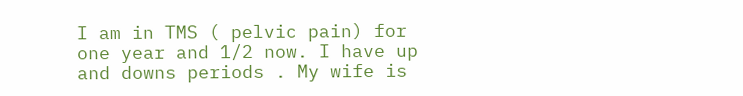I am in TMS ( pelvic pain) for one year and 1/2 now. I have up and downs periods . My wife is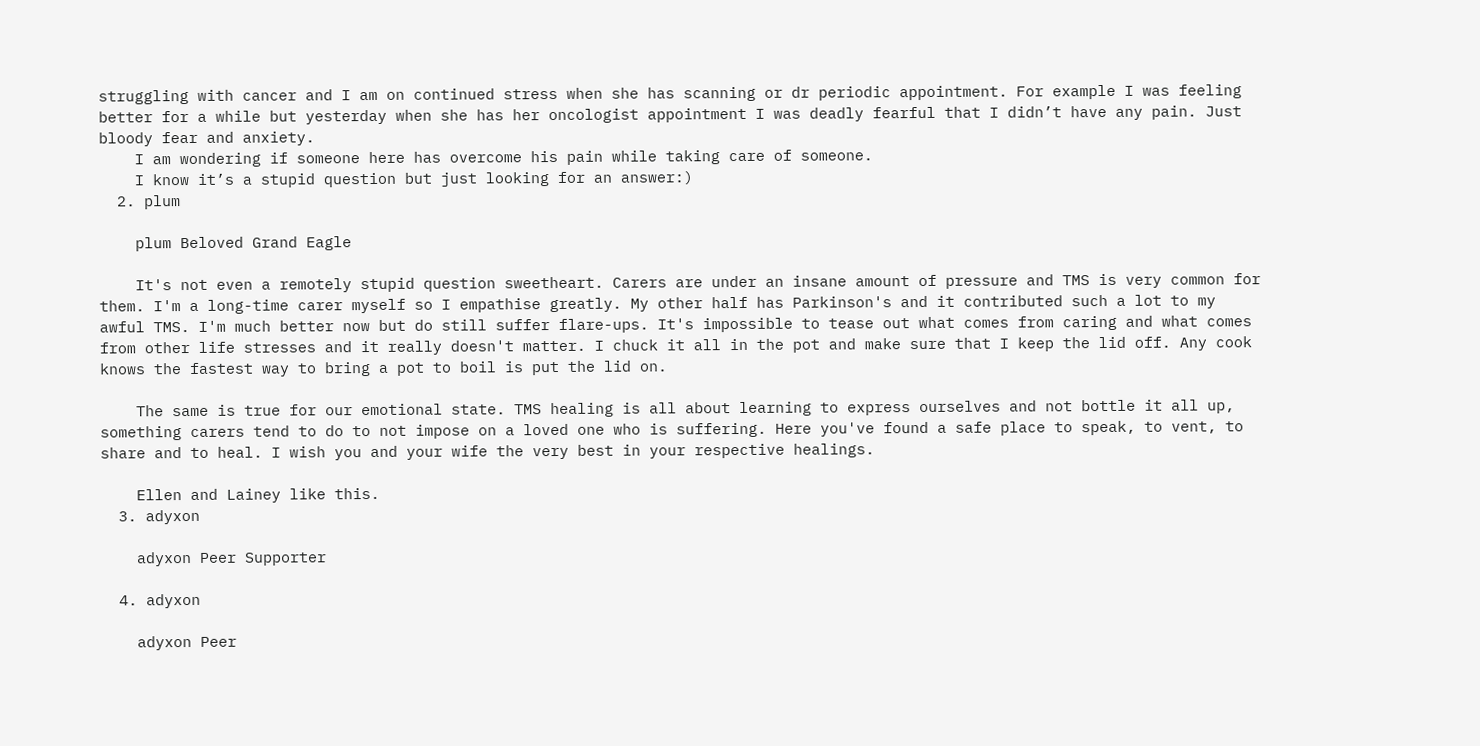struggling with cancer and I am on continued stress when she has scanning or dr periodic appointment. For example I was feeling better for a while but yesterday when she has her oncologist appointment I was deadly fearful that I didn’t have any pain. Just bloody fear and anxiety.
    I am wondering if someone here has overcome his pain while taking care of someone.
    I know it’s a stupid question but just looking for an answer:)
  2. plum

    plum Beloved Grand Eagle

    It's not even a remotely stupid question sweetheart. Carers are under an insane amount of pressure and TMS is very common for them. I'm a long-time carer myself so I empathise greatly. My other half has Parkinson's and it contributed such a lot to my awful TMS. I'm much better now but do still suffer flare-ups. It's impossible to tease out what comes from caring and what comes from other life stresses and it really doesn't matter. I chuck it all in the pot and make sure that I keep the lid off. Any cook knows the fastest way to bring a pot to boil is put the lid on.

    The same is true for our emotional state. TMS healing is all about learning to express ourselves and not bottle it all up, something carers tend to do to not impose on a loved one who is suffering. Here you've found a safe place to speak, to vent, to share and to heal. I wish you and your wife the very best in your respective healings.

    Ellen and Lainey like this.
  3. adyxon

    adyxon Peer Supporter

  4. adyxon

    adyxon Peer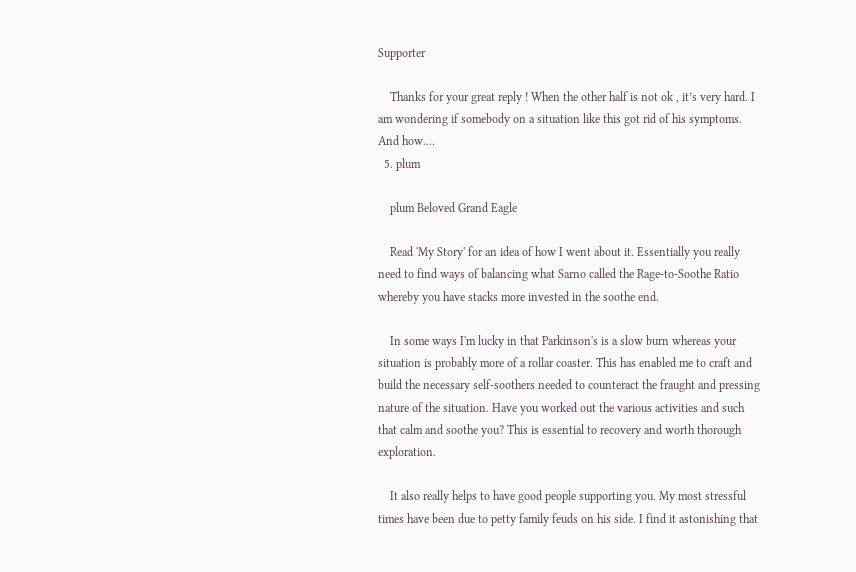Supporter

    Thanks for your great reply ! When the other half is not ok , it’s very hard. I am wondering if somebody on a situation like this got rid of his symptoms. And how....
  5. plum

    plum Beloved Grand Eagle

    Read 'My Story' for an idea of how I went about it. Essentially you really need to find ways of balancing what Sarno called the Rage-to-Soothe Ratio whereby you have stacks more invested in the soothe end.

    In some ways I'm lucky in that Parkinson's is a slow burn whereas your situation is probably more of a rollar coaster. This has enabled me to craft and build the necessary self-soothers needed to counteract the fraught and pressing nature of the situation. Have you worked out the various activities and such that calm and soothe you? This is essential to recovery and worth thorough exploration.

    It also really helps to have good people supporting you. My most stressful times have been due to petty family feuds on his side. I find it astonishing that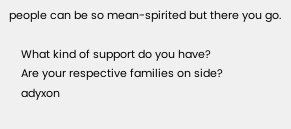people can be so mean-spirited but there you go.

    What kind of support do you have?
    Are your respective families on side?
    adyxon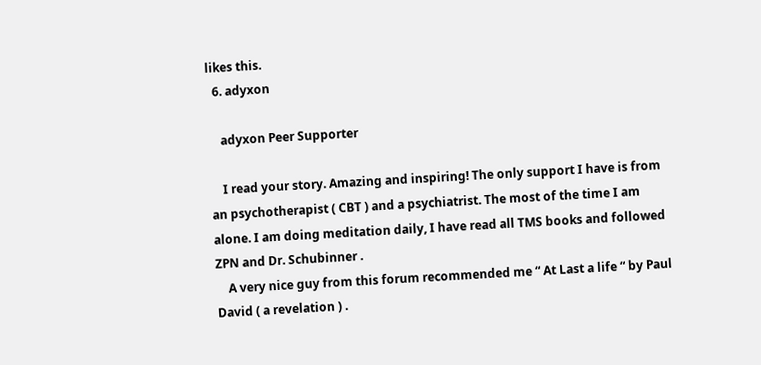likes this.
  6. adyxon

    adyxon Peer Supporter

    I read your story. Amazing and inspiring! The only support I have is from an psychotherapist ( CBT ) and a psychiatrist. The most of the time I am alone. I am doing meditation daily, I have read all TMS books and followed ZPN and Dr. Schubinner .
    A very nice guy from this forum recommended me “ At Last a life “ by Paul David ( a revelation ) .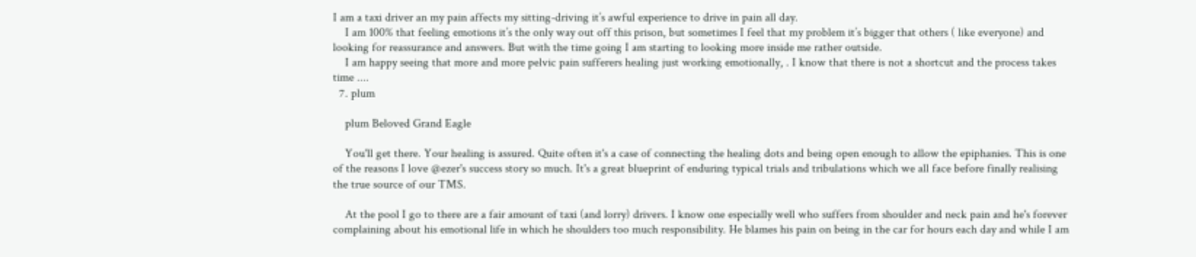I am a taxi driver an my pain affects my sitting-driving it’s awful experience to drive in pain all day.
    I am 100% that feeling emotions it’s the only way out off this prison, but sometimes I feel that my problem it’s bigger that others ( like everyone) and looking for reassurance and answers. But with the time going I am starting to looking more inside me rather outside.
    I am happy seeing that more and more pelvic pain sufferers healing just working emotionally, . I know that there is not a shortcut and the process takes time ....
  7. plum

    plum Beloved Grand Eagle

    You'll get there. Your healing is assured. Quite often it's a case of connecting the healing dots and being open enough to allow the epiphanies. This is one of the reasons I love @ezer's success story so much. It's a great blueprint of enduring typical trials and tribulations which we all face before finally realising the true source of our TMS.

    At the pool I go to there are a fair amount of taxi (and lorry) drivers. I know one especially well who suffers from shoulder and neck pain and he's forever complaining about his emotional life in which he shoulders too much responsibility. He blames his pain on being in the car for hours each day and while I am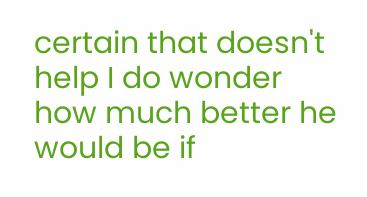certain that doesn't help I do wonder how much better he would be if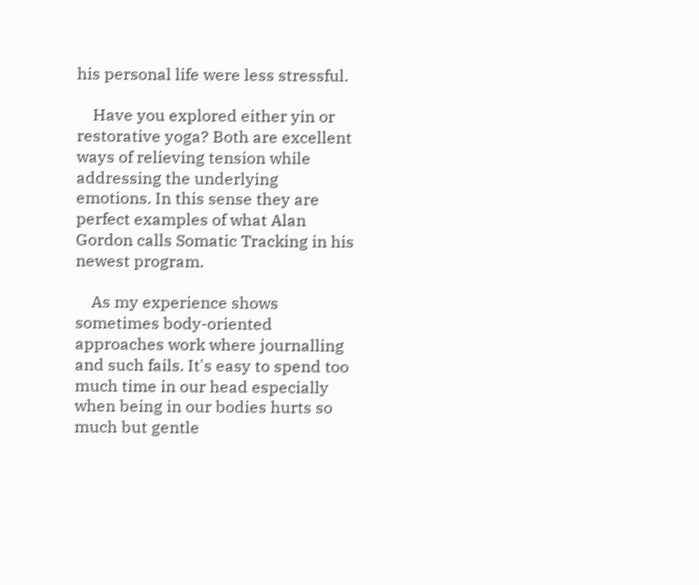his personal life were less stressful.

    Have you explored either yin or restorative yoga? Both are excellent ways of relieving tension while addressing the underlying emotions. In this sense they are perfect examples of what Alan Gordon calls Somatic Tracking in his newest program.

    As my experience shows sometimes body-oriented approaches work where journalling and such fails. It's easy to spend too much time in our head especially when being in our bodies hurts so much but gentle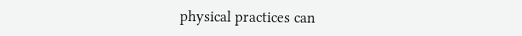physical practices can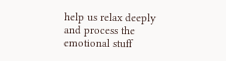help us relax deeply and process the emotional stuff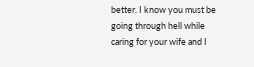better. I know you must be going through hell while caring for your wife and I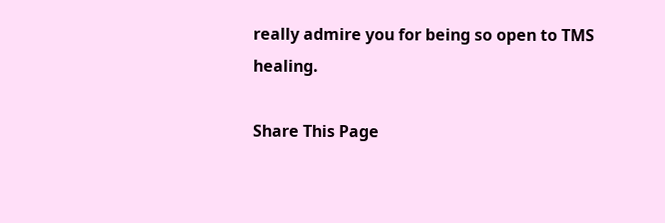really admire you for being so open to TMS healing.

Share This Page